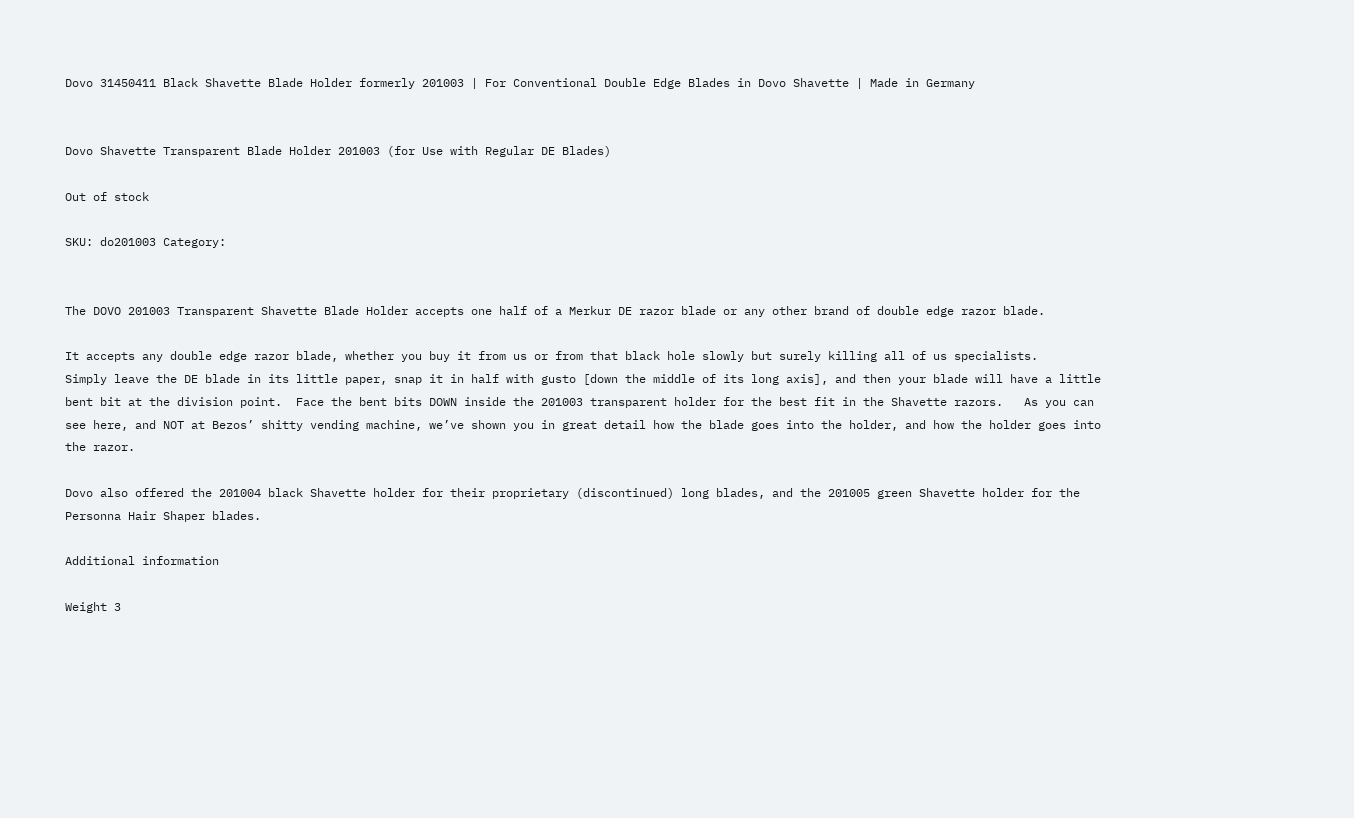Dovo 31450411 Black Shavette Blade Holder formerly 201003 | For Conventional Double Edge Blades in Dovo Shavette | Made in Germany


Dovo Shavette Transparent Blade Holder 201003 (for Use with Regular DE Blades)

Out of stock

SKU: do201003 Category:


The DOVO 201003 Transparent Shavette Blade Holder accepts one half of a Merkur DE razor blade or any other brand of double edge razor blade.

It accepts any double edge razor blade, whether you buy it from us or from that black hole slowly but surely killing all of us specialists.    Simply leave the DE blade in its little paper, snap it in half with gusto [down the middle of its long axis], and then your blade will have a little bent bit at the division point.  Face the bent bits DOWN inside the 201003 transparent holder for the best fit in the Shavette razors.   As you can see here, and NOT at Bezos’ shitty vending machine, we’ve shown you in great detail how the blade goes into the holder, and how the holder goes into the razor.

Dovo also offered the 201004 black Shavette holder for their proprietary (discontinued) long blades, and the 201005 green Shavette holder for the Personna Hair Shaper blades.

Additional information

Weight 3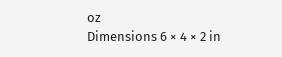oz
Dimensions 6 × 4 × 2 in